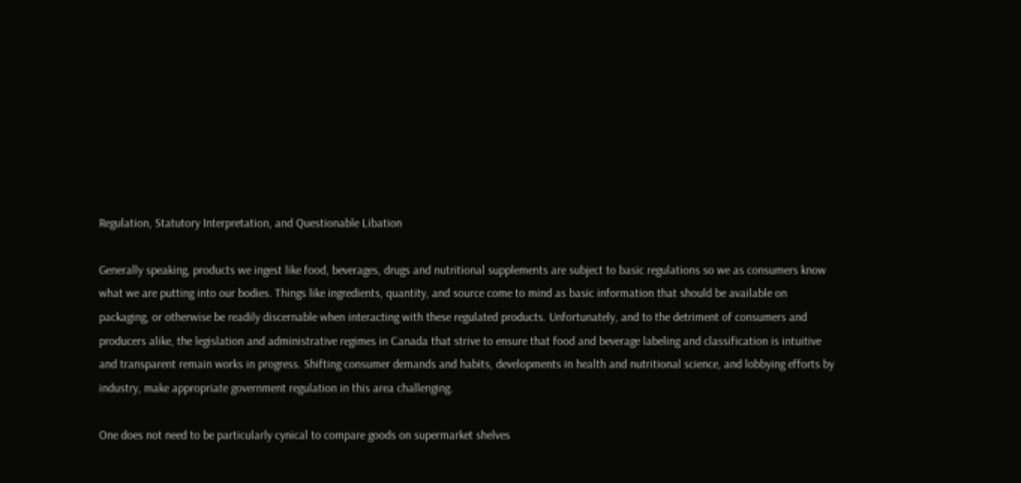Regulation, Statutory Interpretation, and Questionable Libation

Generally speaking, products we ingest like food, beverages, drugs and nutritional supplements are subject to basic regulations so we as consumers know what we are putting into our bodies. Things like ingredients, quantity, and source come to mind as basic information that should be available on packaging, or otherwise be readily discernable when interacting with these regulated products. Unfortunately, and to the detriment of consumers and producers alike, the legislation and administrative regimes in Canada that strive to ensure that food and beverage labeling and classification is intuitive and transparent remain works in progress. Shifting consumer demands and habits, developments in health and nutritional science, and lobbying efforts by industry, make appropriate government regulation in this area challenging.

One does not need to be particularly cynical to compare goods on supermarket shelves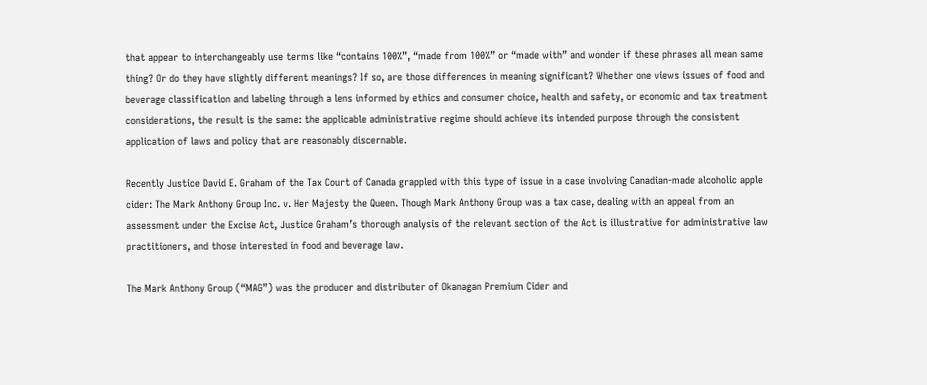that appear to interchangeably use terms like “contains 100%”, “made from 100%” or “made with” and wonder if these phrases all mean same thing? Or do they have slightly different meanings? If so, are those differences in meaning significant? Whether one views issues of food and beverage classification and labeling through a lens informed by ethics and consumer choice, health and safety, or economic and tax treatment considerations, the result is the same: the applicable administrative regime should achieve its intended purpose through the consistent application of laws and policy that are reasonably discernable.

Recently Justice David E. Graham of the Tax Court of Canada grappled with this type of issue in a case involving Canadian-made alcoholic apple cider: The Mark Anthony Group Inc. v. Her Majesty the Queen. Though Mark Anthony Group was a tax case, dealing with an appeal from an assessment under the Excise Act, Justice Graham’s thorough analysis of the relevant section of the Act is illustrative for administrative law practitioners, and those interested in food and beverage law.

The Mark Anthony Group (“MAG”) was the producer and distributer of Okanagan Premium Cider and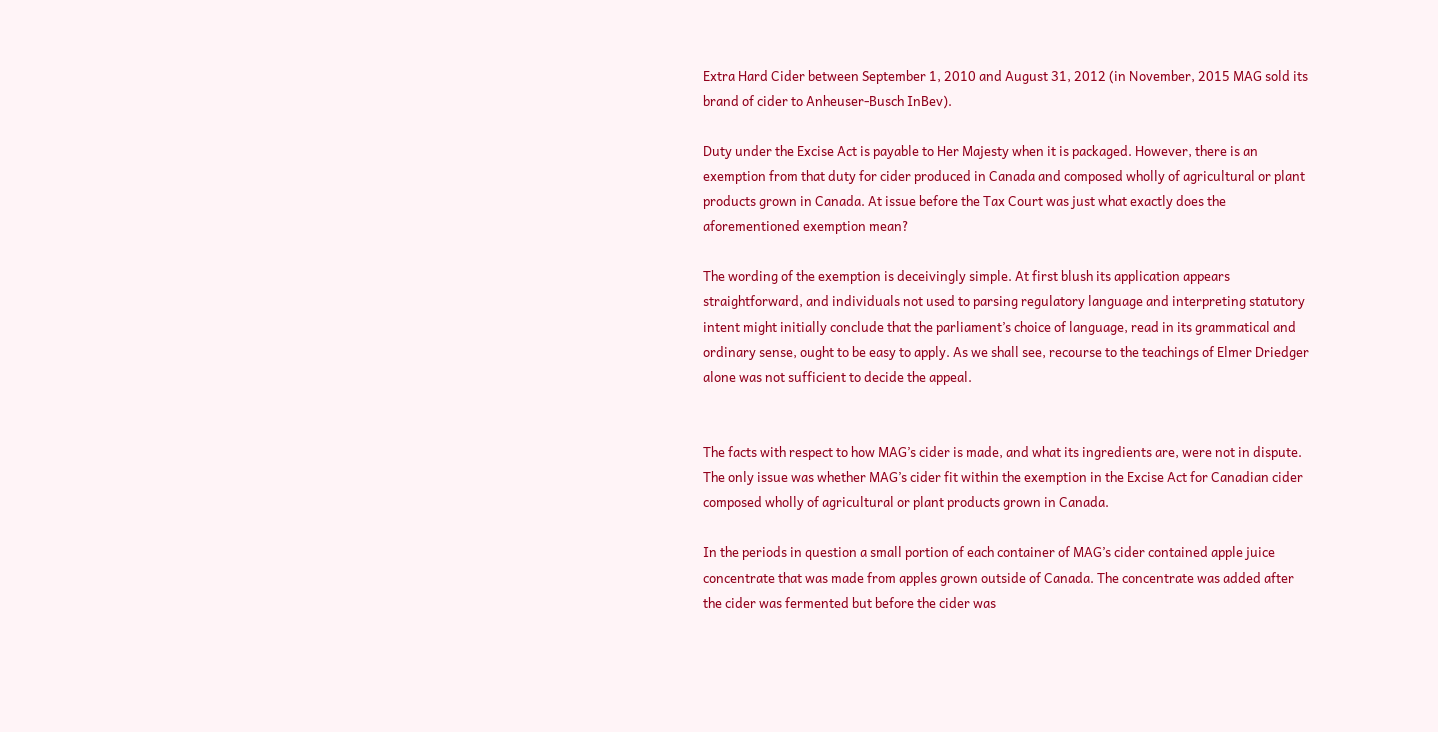Extra Hard Cider between September 1, 2010 and August 31, 2012 (in November, 2015 MAG sold its brand of cider to Anheuser-Busch InBev).

Duty under the Excise Act is payable to Her Majesty when it is packaged. However, there is an exemption from that duty for cider produced in Canada and composed wholly of agricultural or plant products grown in Canada. At issue before the Tax Court was just what exactly does the aforementioned exemption mean?

The wording of the exemption is deceivingly simple. At first blush its application appears straightforward, and individuals not used to parsing regulatory language and interpreting statutory intent might initially conclude that the parliament’s choice of language, read in its grammatical and ordinary sense, ought to be easy to apply. As we shall see, recourse to the teachings of Elmer Driedger alone was not sufficient to decide the appeal.


The facts with respect to how MAG’s cider is made, and what its ingredients are, were not in dispute. The only issue was whether MAG’s cider fit within the exemption in the Excise Act for Canadian cider composed wholly of agricultural or plant products grown in Canada.

In the periods in question a small portion of each container of MAG’s cider contained apple juice concentrate that was made from apples grown outside of Canada. The concentrate was added after the cider was fermented but before the cider was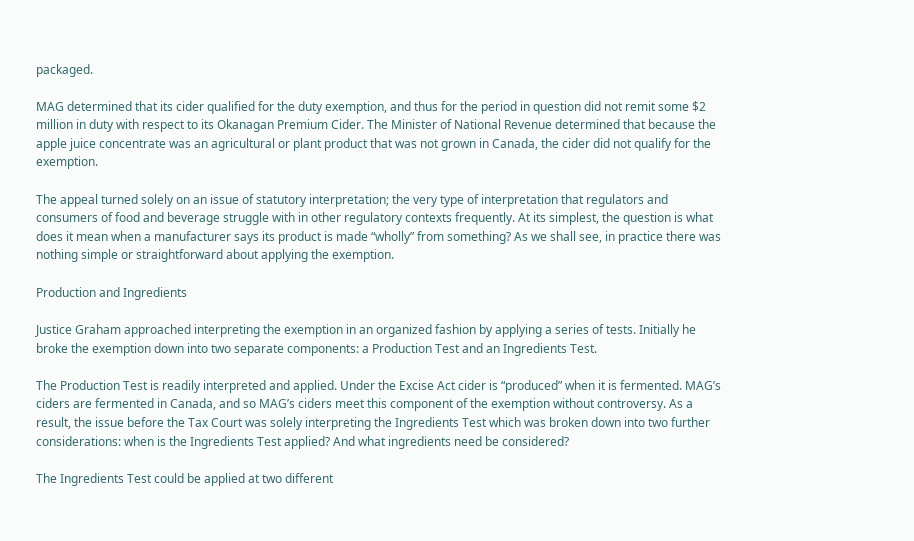packaged.

MAG determined that its cider qualified for the duty exemption, and thus for the period in question did not remit some $2 million in duty with respect to its Okanagan Premium Cider. The Minister of National Revenue determined that because the apple juice concentrate was an agricultural or plant product that was not grown in Canada, the cider did not qualify for the exemption.

The appeal turned solely on an issue of statutory interpretation; the very type of interpretation that regulators and consumers of food and beverage struggle with in other regulatory contexts frequently. At its simplest, the question is what does it mean when a manufacturer says its product is made “wholly” from something? As we shall see, in practice there was nothing simple or straightforward about applying the exemption.

Production and Ingredients

Justice Graham approached interpreting the exemption in an organized fashion by applying a series of tests. Initially he broke the exemption down into two separate components: a Production Test and an Ingredients Test.

The Production Test is readily interpreted and applied. Under the Excise Act cider is “produced” when it is fermented. MAG’s ciders are fermented in Canada, and so MAG’s ciders meet this component of the exemption without controversy. As a result, the issue before the Tax Court was solely interpreting the Ingredients Test which was broken down into two further considerations: when is the Ingredients Test applied? And what ingredients need be considered?

The Ingredients Test could be applied at two different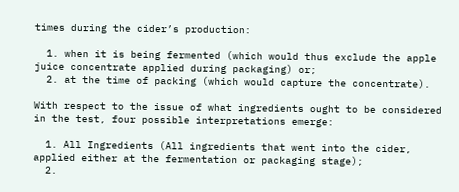times during the cider’s production:

  1. when it is being fermented (which would thus exclude the apple juice concentrate applied during packaging) or;
  2. at the time of packing (which would capture the concentrate).

With respect to the issue of what ingredients ought to be considered in the test, four possible interpretations emerge:

  1. All Ingredients (All ingredients that went into the cider, applied either at the fermentation or packaging stage);
  2.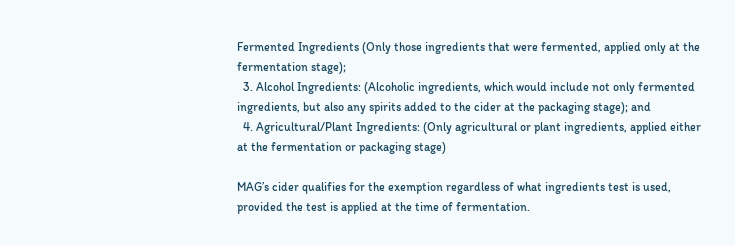Fermented Ingredients (Only those ingredients that were fermented, applied only at the fermentation stage);
  3. Alcohol Ingredients: (Alcoholic ingredients, which would include not only fermented ingredients, but also any spirits added to the cider at the packaging stage); and
  4. Agricultural/Plant Ingredients: (Only agricultural or plant ingredients, applied either at the fermentation or packaging stage)

MAG’s cider qualifies for the exemption regardless of what ingredients test is used, provided the test is applied at the time of fermentation.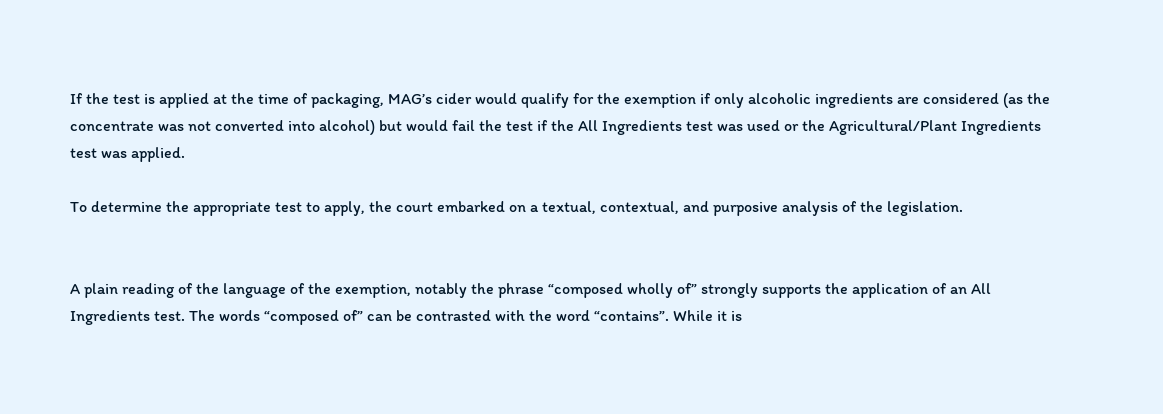If the test is applied at the time of packaging, MAG’s cider would qualify for the exemption if only alcoholic ingredients are considered (as the concentrate was not converted into alcohol) but would fail the test if the All Ingredients test was used or the Agricultural/Plant Ingredients test was applied.

To determine the appropriate test to apply, the court embarked on a textual, contextual, and purposive analysis of the legislation.


A plain reading of the language of the exemption, notably the phrase “composed wholly of” strongly supports the application of an All Ingredients test. The words “composed of” can be contrasted with the word “contains”. While it is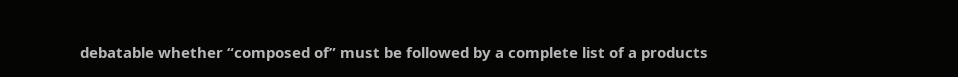debatable whether “composed of” must be followed by a complete list of a products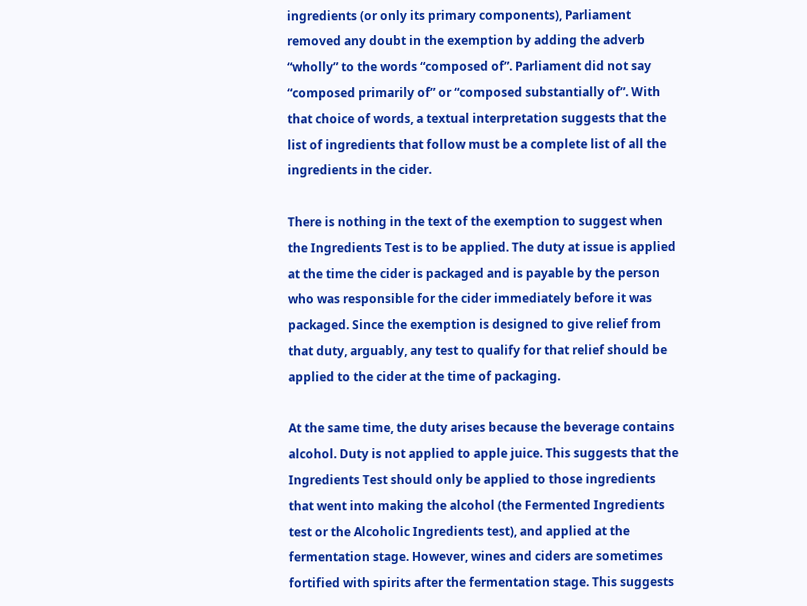ingredients (or only its primary components), Parliament removed any doubt in the exemption by adding the adverb “wholly” to the words “composed of”. Parliament did not say “composed primarily of” or “composed substantially of”. With that choice of words, a textual interpretation suggests that the list of ingredients that follow must be a complete list of all the ingredients in the cider.

There is nothing in the text of the exemption to suggest when the Ingredients Test is to be applied. The duty at issue is applied at the time the cider is packaged and is payable by the person who was responsible for the cider immediately before it was packaged. Since the exemption is designed to give relief from that duty, arguably, any test to qualify for that relief should be applied to the cider at the time of packaging.

At the same time, the duty arises because the beverage contains alcohol. Duty is not applied to apple juice. This suggests that the Ingredients Test should only be applied to those ingredients that went into making the alcohol (the Fermented Ingredients test or the Alcoholic Ingredients test), and applied at the fermentation stage. However, wines and ciders are sometimes fortified with spirits after the fermentation stage. This suggests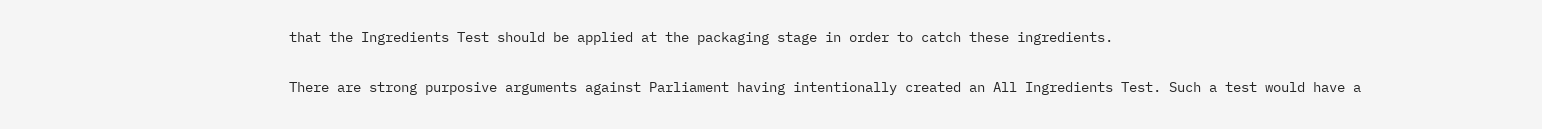that the Ingredients Test should be applied at the packaging stage in order to catch these ingredients.

There are strong purposive arguments against Parliament having intentionally created an All Ingredients Test. Such a test would have a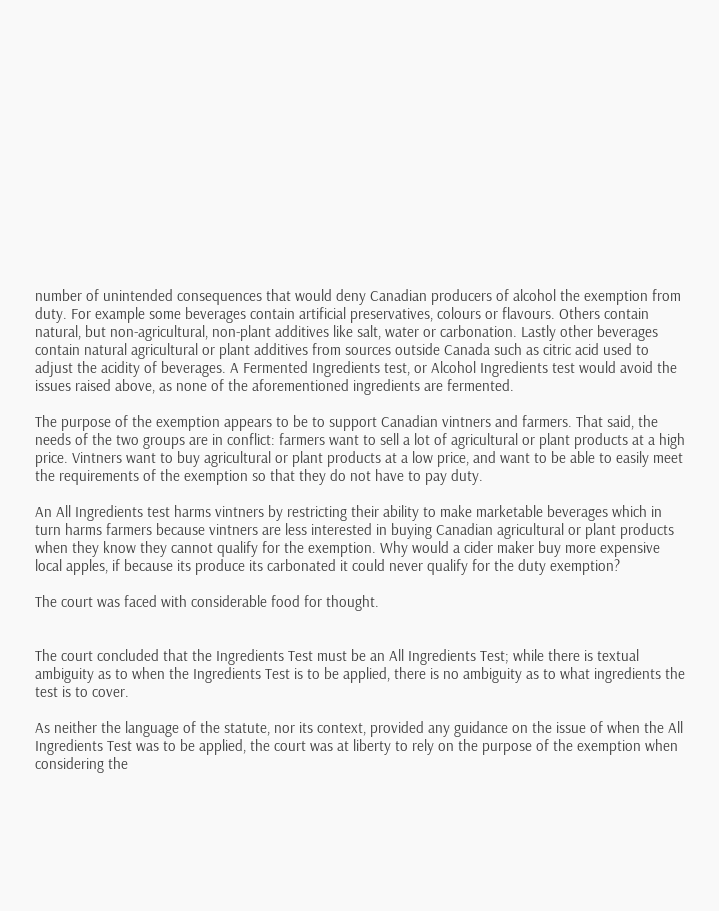number of unintended consequences that would deny Canadian producers of alcohol the exemption from duty. For example some beverages contain artificial preservatives, colours or flavours. Others contain natural, but non-agricultural, non-plant additives like salt, water or carbonation. Lastly other beverages contain natural agricultural or plant additives from sources outside Canada such as citric acid used to adjust the acidity of beverages. A Fermented Ingredients test, or Alcohol Ingredients test would avoid the issues raised above, as none of the aforementioned ingredients are fermented.

The purpose of the exemption appears to be to support Canadian vintners and farmers. That said, the needs of the two groups are in conflict: farmers want to sell a lot of agricultural or plant products at a high price. Vintners want to buy agricultural or plant products at a low price, and want to be able to easily meet the requirements of the exemption so that they do not have to pay duty.

An All Ingredients test harms vintners by restricting their ability to make marketable beverages which in turn harms farmers because vintners are less interested in buying Canadian agricultural or plant products when they know they cannot qualify for the exemption. Why would a cider maker buy more expensive local apples, if because its produce its carbonated it could never qualify for the duty exemption?

The court was faced with considerable food for thought.


The court concluded that the Ingredients Test must be an All Ingredients Test; while there is textual ambiguity as to when the Ingredients Test is to be applied, there is no ambiguity as to what ingredients the test is to cover.

As neither the language of the statute, nor its context, provided any guidance on the issue of when the All Ingredients Test was to be applied, the court was at liberty to rely on the purpose of the exemption when considering the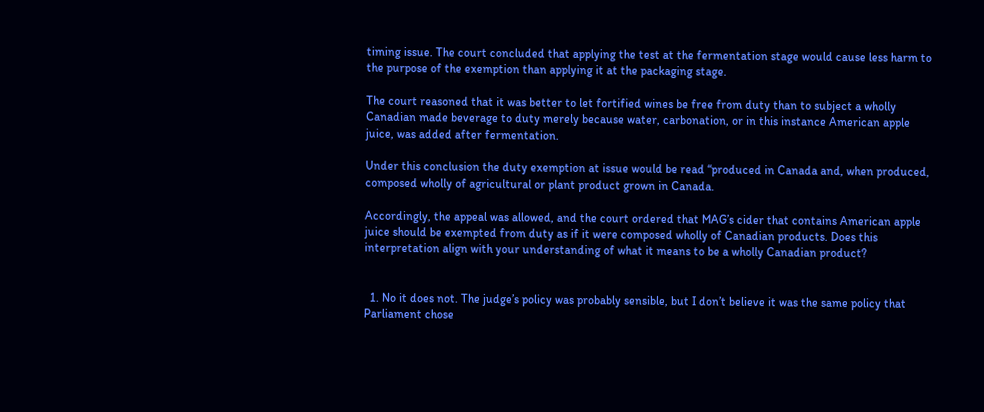timing issue. The court concluded that applying the test at the fermentation stage would cause less harm to the purpose of the exemption than applying it at the packaging stage.

The court reasoned that it was better to let fortified wines be free from duty than to subject a wholly Canadian made beverage to duty merely because water, carbonation, or in this instance American apple juice, was added after fermentation.

Under this conclusion the duty exemption at issue would be read “produced in Canada and, when produced, composed wholly of agricultural or plant product grown in Canada.

Accordingly, the appeal was allowed, and the court ordered that MAG’s cider that contains American apple juice should be exempted from duty as if it were composed wholly of Canadian products. Does this interpretation align with your understanding of what it means to be a wholly Canadian product?


  1. No it does not. The judge’s policy was probably sensible, but I don’t believe it was the same policy that Parliament chose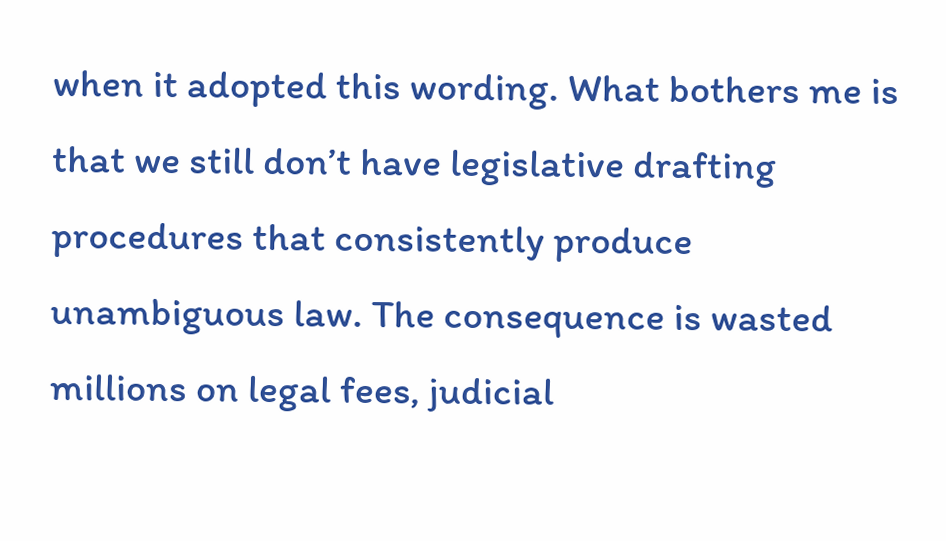when it adopted this wording. What bothers me is that we still don’t have legislative drafting procedures that consistently produce unambiguous law. The consequence is wasted millions on legal fees, judicial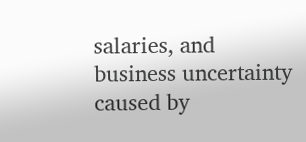salaries, and business uncertainty caused by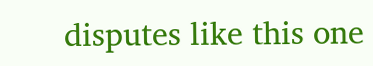disputes like this one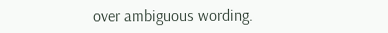over ambiguous wording.